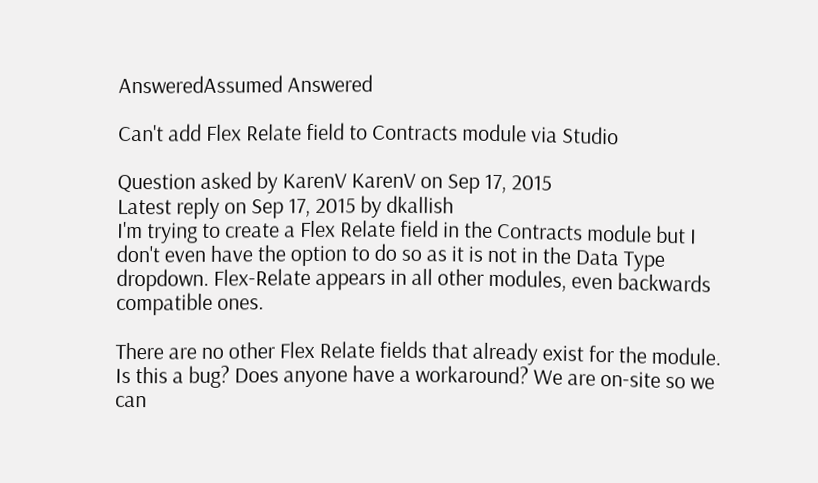AnsweredAssumed Answered

Can't add Flex Relate field to Contracts module via Studio

Question asked by KarenV KarenV on Sep 17, 2015
Latest reply on Sep 17, 2015 by dkallish
I'm trying to create a Flex Relate field in the Contracts module but I don't even have the option to do so as it is not in the Data Type dropdown. Flex-Relate appears in all other modules, even backwards compatible ones.

There are no other Flex Relate fields that already exist for the module. Is this a bug? Does anyone have a workaround? We are on-site so we can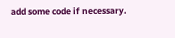add some code if necessary.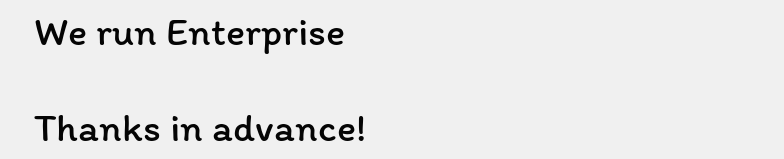We run Enterprise

Thanks in advance!